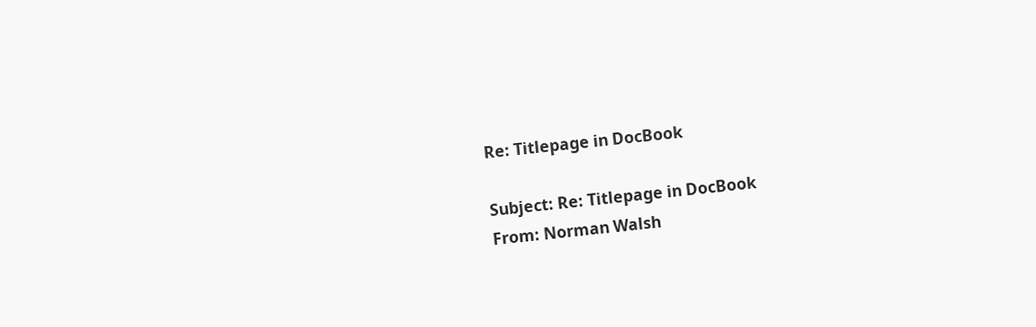Re: Titlepage in DocBook

Subject: Re: Titlepage in DocBook
From: Norman Walsh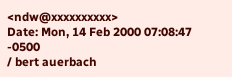<ndw@xxxxxxxxxx>
Date: Mon, 14 Feb 2000 07:08:47 -0500
/ bert auerbach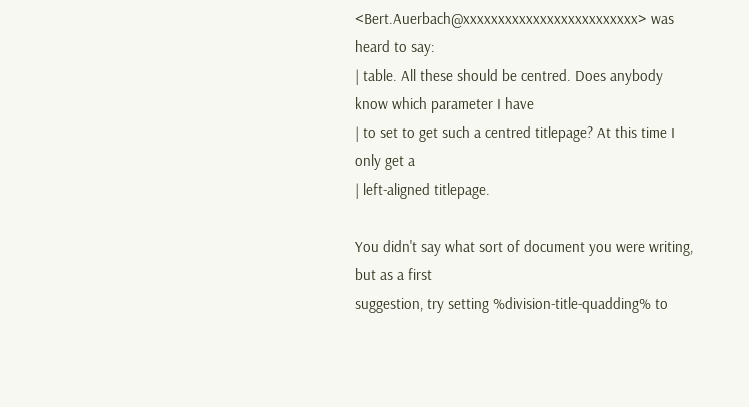<Bert.Auerbach@xxxxxxxxxxxxxxxxxxxxxxxxx> was heard to say:
| table. All these should be centred. Does anybody know which parameter I have
| to set to get such a centred titlepage? At this time I only get a
| left-aligned titlepage.

You didn't say what sort of document you were writing, but as a first
suggestion, try setting %division-title-quadding% to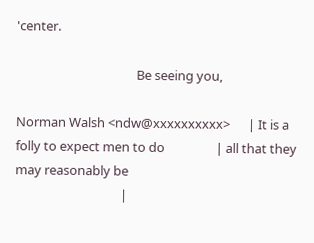'center.

                                        Be seeing you,

Norman Walsh <ndw@xxxxxxxxxx>      | It is a folly to expect men to do                 | all that they may reasonably be
                                   |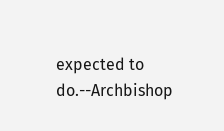expected to do.--Archbishop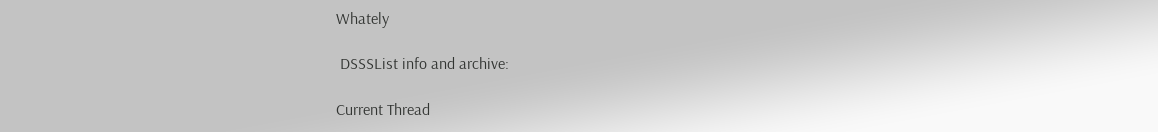Whately

 DSSSList info and archive:

Current Thread